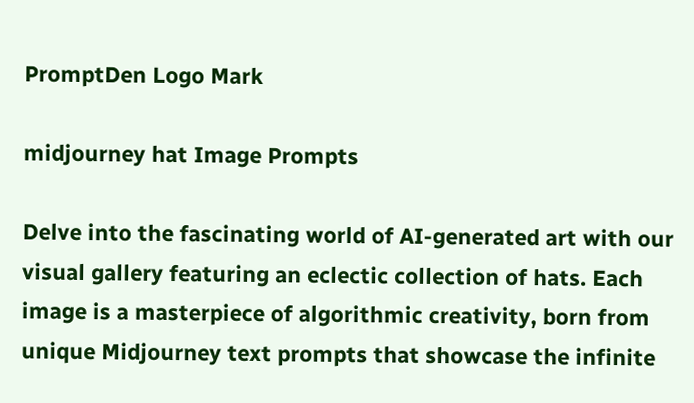PromptDen Logo Mark

midjourney hat Image Prompts

Delve into the fascinating world of AI-generated art with our visual gallery featuring an eclectic collection of hats. Each image is a masterpiece of algorithmic creativity, born from unique Midjourney text prompts that showcase the infinite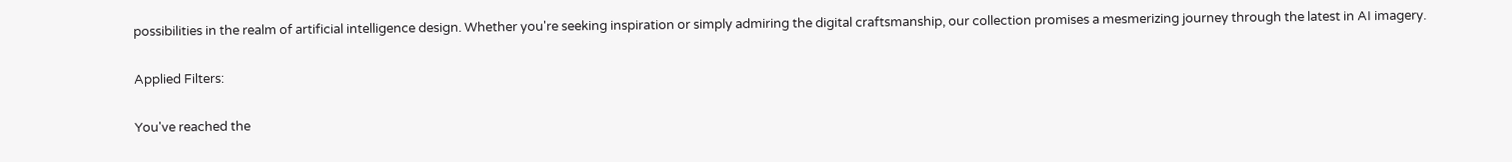possibilities in the realm of artificial intelligence design. Whether you're seeking inspiration or simply admiring the digital craftsmanship, our collection promises a mesmerizing journey through the latest in AI imagery.

Applied Filters:

You've reached the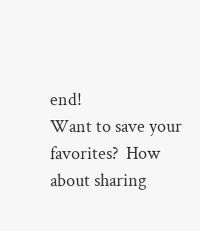end!
Want to save your favorites?  How about sharing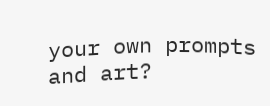your own prompts and art?